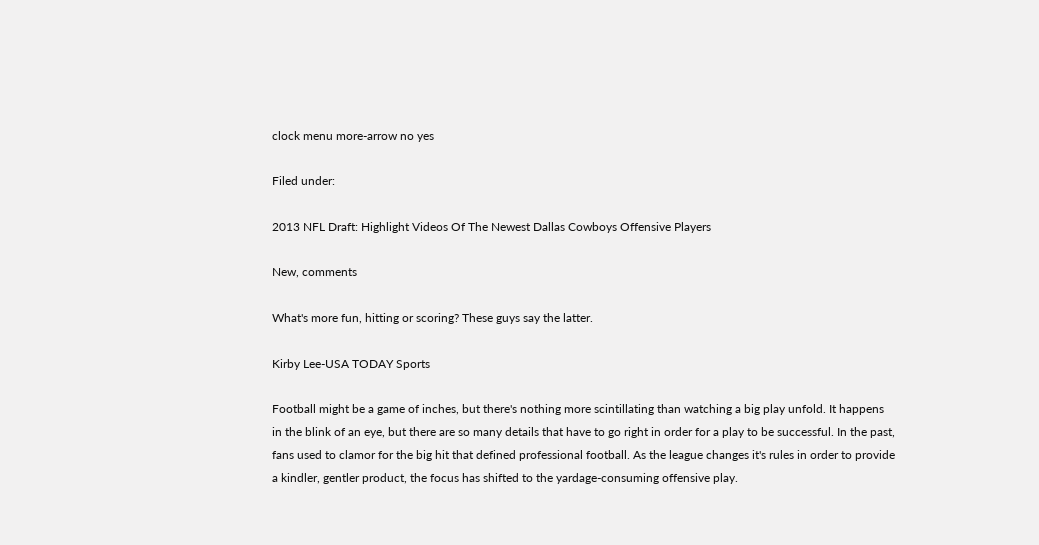clock menu more-arrow no yes

Filed under:

2013 NFL Draft: Highlight Videos Of The Newest Dallas Cowboys Offensive Players

New, comments

What's more fun, hitting or scoring? These guys say the latter.

Kirby Lee-USA TODAY Sports

Football might be a game of inches, but there's nothing more scintillating than watching a big play unfold. It happens in the blink of an eye, but there are so many details that have to go right in order for a play to be successful. In the past, fans used to clamor for the big hit that defined professional football. As the league changes it's rules in order to provide a kindler, gentler product, the focus has shifted to the yardage-consuming offensive play.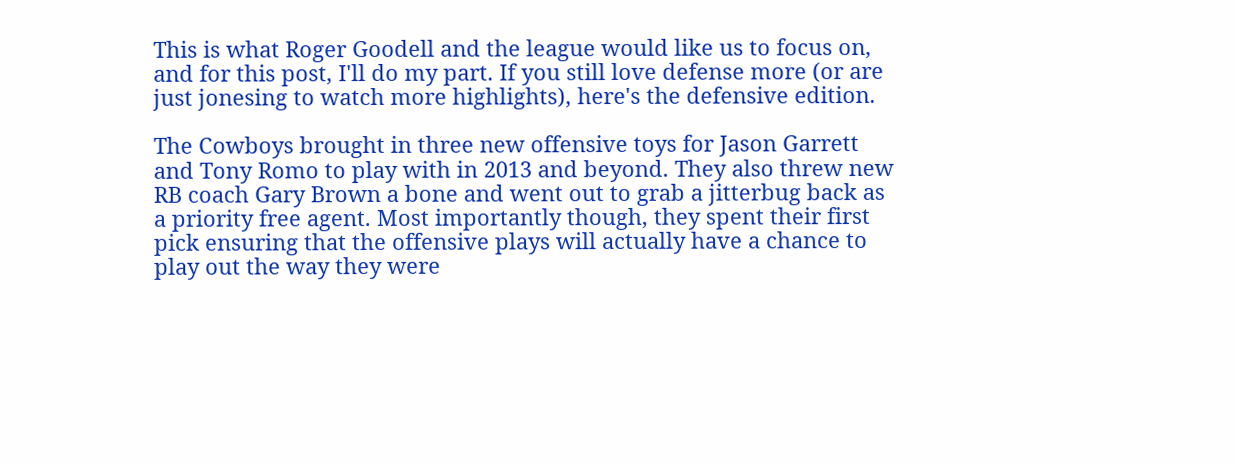This is what Roger Goodell and the league would like us to focus on, and for this post, I'll do my part. If you still love defense more (or are just jonesing to watch more highlights), here's the defensive edition.

The Cowboys brought in three new offensive toys for Jason Garrett and Tony Romo to play with in 2013 and beyond. They also threw new RB coach Gary Brown a bone and went out to grab a jitterbug back as a priority free agent. Most importantly though, they spent their first pick ensuring that the offensive plays will actually have a chance to play out the way they were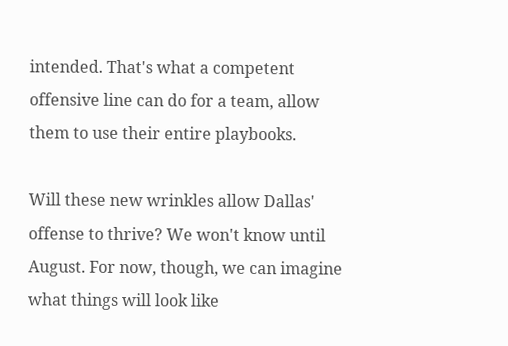intended. That's what a competent offensive line can do for a team, allow them to use their entire playbooks.

Will these new wrinkles allow Dallas' offense to thrive? We won't know until August. For now, though, we can imagine what things will look like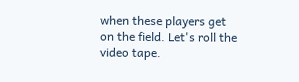when these players get on the field. Let's roll the video tape.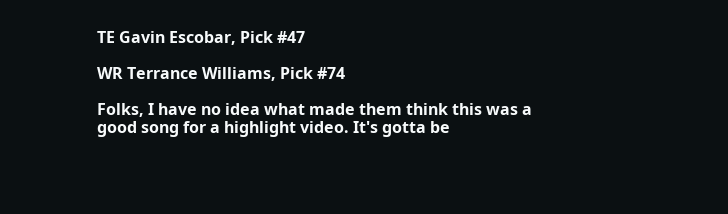TE Gavin Escobar, Pick #47

WR Terrance Williams, Pick #74

Folks, I have no idea what made them think this was a good song for a highlight video. It's gotta be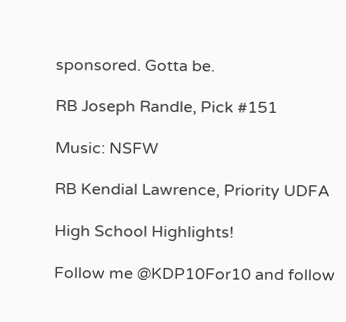sponsored. Gotta be.

RB Joseph Randle, Pick #151

Music: NSFW

RB Kendial Lawrence, Priority UDFA

High School Highlights!

Follow me @KDP10For10 and follow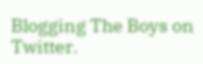Blogging The Boys on Twitter.